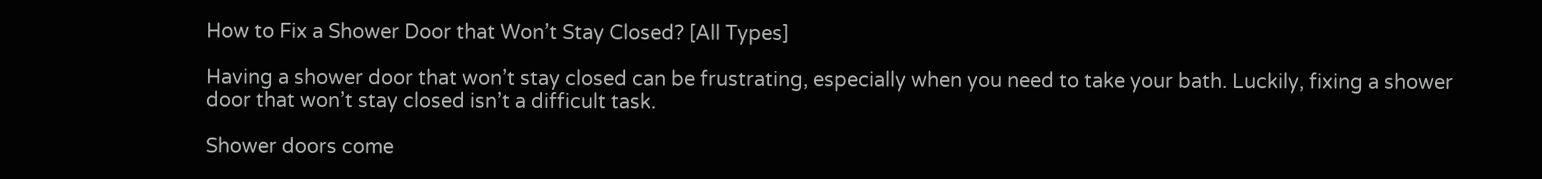How to Fix a Shower Door that Won’t Stay Closed? [All Types]

Having a shower door that won’t stay closed can be frustrating, especially when you need to take your bath. Luckily, fixing a shower door that won’t stay closed isn’t a difficult task.

Shower doors come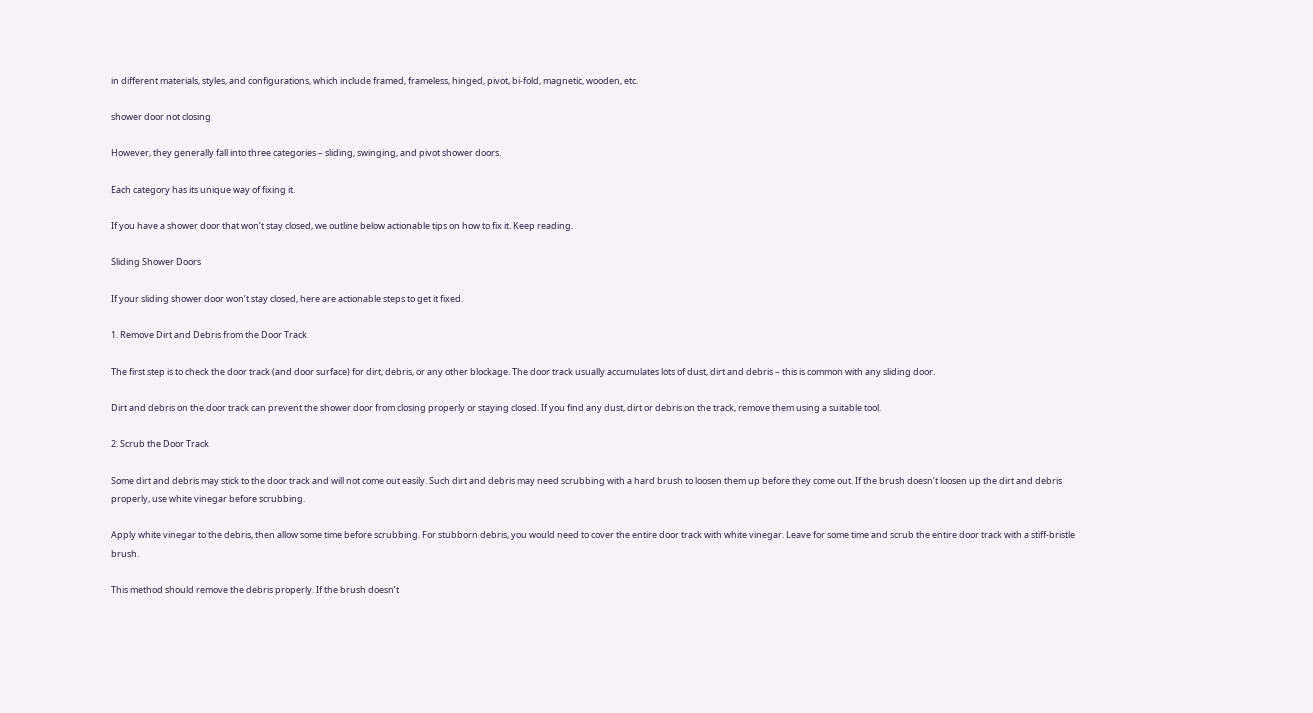in different materials, styles, and configurations, which include framed, frameless, hinged, pivot, bi-fold, magnetic, wooden, etc.

shower door not closing

However, they generally fall into three categories – sliding, swinging, and pivot shower doors.

Each category has its unique way of fixing it.

If you have a shower door that won’t stay closed, we outline below actionable tips on how to fix it. Keep reading.

Sliding Shower Doors

If your sliding shower door won’t stay closed, here are actionable steps to get it fixed.

1. Remove Dirt and Debris from the Door Track

The first step is to check the door track (and door surface) for dirt, debris, or any other blockage. The door track usually accumulates lots of dust, dirt and debris – this is common with any sliding door.

Dirt and debris on the door track can prevent the shower door from closing properly or staying closed. If you find any dust, dirt or debris on the track, remove them using a suitable tool.

2. Scrub the Door Track

Some dirt and debris may stick to the door track and will not come out easily. Such dirt and debris may need scrubbing with a hard brush to loosen them up before they come out. If the brush doesn’t loosen up the dirt and debris properly, use white vinegar before scrubbing.

Apply white vinegar to the debris, then allow some time before scrubbing. For stubborn debris, you would need to cover the entire door track with white vinegar. Leave for some time and scrub the entire door track with a stiff-bristle brush.

This method should remove the debris properly. If the brush doesn’t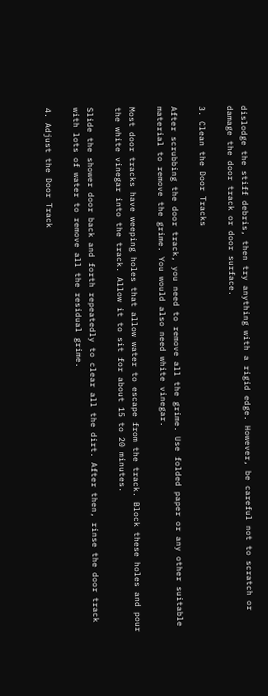dislodge the stiff debris, then try anything with a rigid edge. However, be careful not to scratch or damage the door track or door surface.

3. Clean the Door Tracks

After scrubbing the door track, you need to remove all the grime. Use folded paper or any other suitable material to remove the grime. You would also need white vinegar.

Most door tracks have weeping holes that allow water to escape from the track. Block these holes and pour the white vinegar into the track. Allow it to sit for about 15 to 20 minutes.

Slide the shower door back and forth repeatedly to clear all the dirt. After then, rinse the door track with lots of water to remove all the residual grime.

4. Adjust the Door Track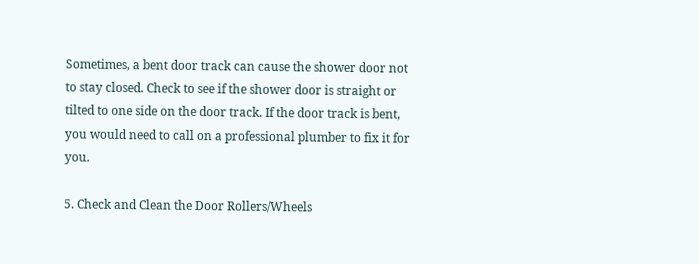Sometimes, a bent door track can cause the shower door not to stay closed. Check to see if the shower door is straight or tilted to one side on the door track. If the door track is bent, you would need to call on a professional plumber to fix it for you.

5. Check and Clean the Door Rollers/Wheels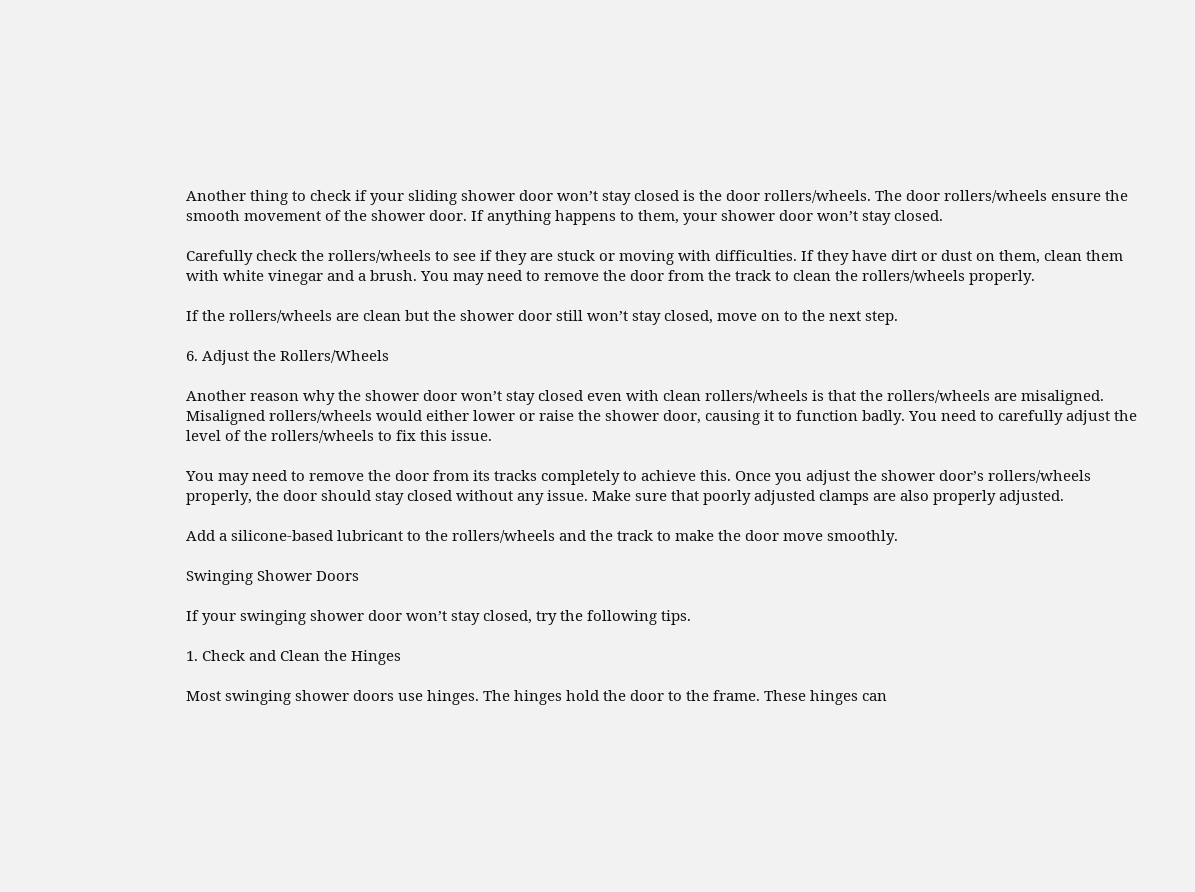Another thing to check if your sliding shower door won’t stay closed is the door rollers/wheels. The door rollers/wheels ensure the smooth movement of the shower door. If anything happens to them, your shower door won’t stay closed.

Carefully check the rollers/wheels to see if they are stuck or moving with difficulties. If they have dirt or dust on them, clean them with white vinegar and a brush. You may need to remove the door from the track to clean the rollers/wheels properly.

If the rollers/wheels are clean but the shower door still won’t stay closed, move on to the next step.

6. Adjust the Rollers/Wheels

Another reason why the shower door won’t stay closed even with clean rollers/wheels is that the rollers/wheels are misaligned. Misaligned rollers/wheels would either lower or raise the shower door, causing it to function badly. You need to carefully adjust the level of the rollers/wheels to fix this issue.

You may need to remove the door from its tracks completely to achieve this. Once you adjust the shower door’s rollers/wheels properly, the door should stay closed without any issue. Make sure that poorly adjusted clamps are also properly adjusted.

Add a silicone-based lubricant to the rollers/wheels and the track to make the door move smoothly.

Swinging Shower Doors

If your swinging shower door won’t stay closed, try the following tips.

1. Check and Clean the Hinges

Most swinging shower doors use hinges. The hinges hold the door to the frame. These hinges can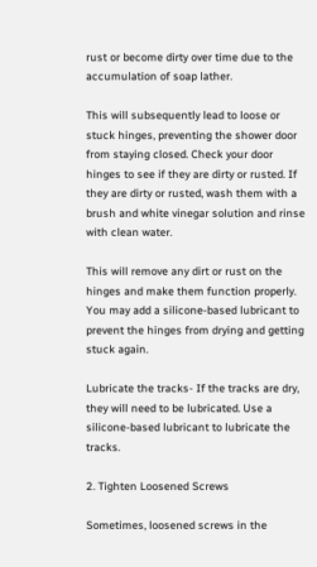rust or become dirty over time due to the accumulation of soap lather.

This will subsequently lead to loose or stuck hinges, preventing the shower door from staying closed. Check your door hinges to see if they are dirty or rusted. If they are dirty or rusted, wash them with a brush and white vinegar solution and rinse with clean water.

This will remove any dirt or rust on the hinges and make them function properly. You may add a silicone-based lubricant to prevent the hinges from drying and getting stuck again.

Lubricate the tracks- If the tracks are dry, they will need to be lubricated. Use a silicone-based lubricant to lubricate the tracks.

2. Tighten Loosened Screws

Sometimes, loosened screws in the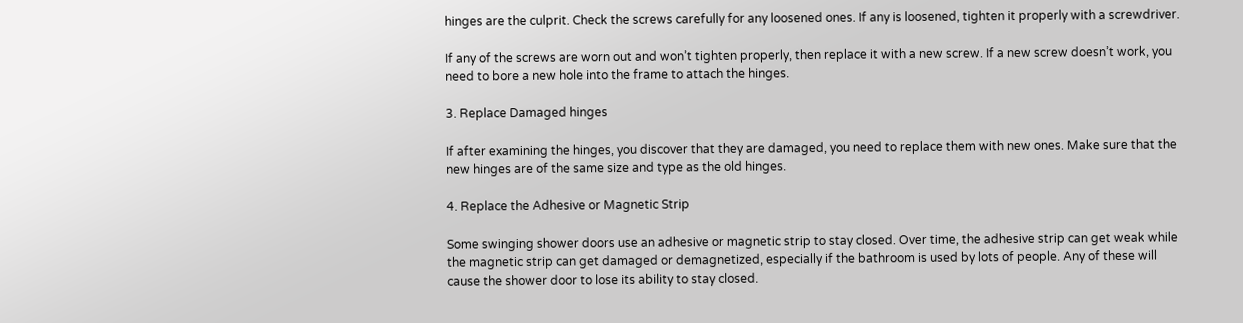hinges are the culprit. Check the screws carefully for any loosened ones. If any is loosened, tighten it properly with a screwdriver.

If any of the screws are worn out and won’t tighten properly, then replace it with a new screw. If a new screw doesn’t work, you need to bore a new hole into the frame to attach the hinges.

3. Replace Damaged hinges

If after examining the hinges, you discover that they are damaged, you need to replace them with new ones. Make sure that the new hinges are of the same size and type as the old hinges.

4. Replace the Adhesive or Magnetic Strip

Some swinging shower doors use an adhesive or magnetic strip to stay closed. Over time, the adhesive strip can get weak while the magnetic strip can get damaged or demagnetized, especially if the bathroom is used by lots of people. Any of these will cause the shower door to lose its ability to stay closed.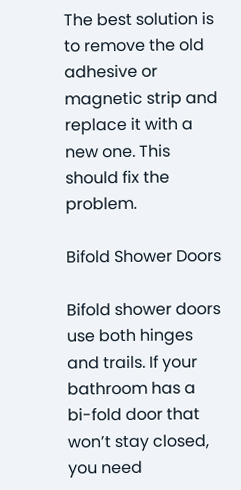The best solution is to remove the old adhesive or magnetic strip and replace it with a new one. This should fix the problem.

Bifold Shower Doors

Bifold shower doors use both hinges and trails. If your bathroom has a bi-fold door that won’t stay closed, you need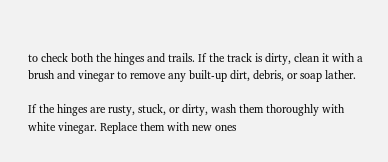to check both the hinges and trails. If the track is dirty, clean it with a brush and vinegar to remove any built-up dirt, debris, or soap lather.

If the hinges are rusty, stuck, or dirty, wash them thoroughly with white vinegar. Replace them with new ones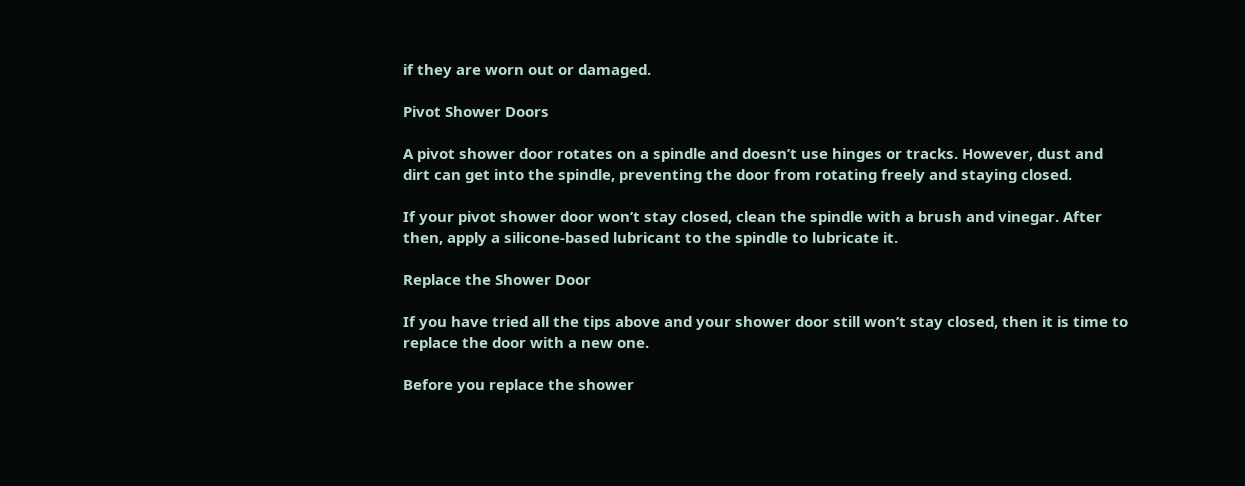if they are worn out or damaged.

Pivot Shower Doors

A pivot shower door rotates on a spindle and doesn’t use hinges or tracks. However, dust and dirt can get into the spindle, preventing the door from rotating freely and staying closed.

If your pivot shower door won’t stay closed, clean the spindle with a brush and vinegar. After then, apply a silicone-based lubricant to the spindle to lubricate it.

Replace the Shower Door

If you have tried all the tips above and your shower door still won’t stay closed, then it is time to replace the door with a new one.

Before you replace the shower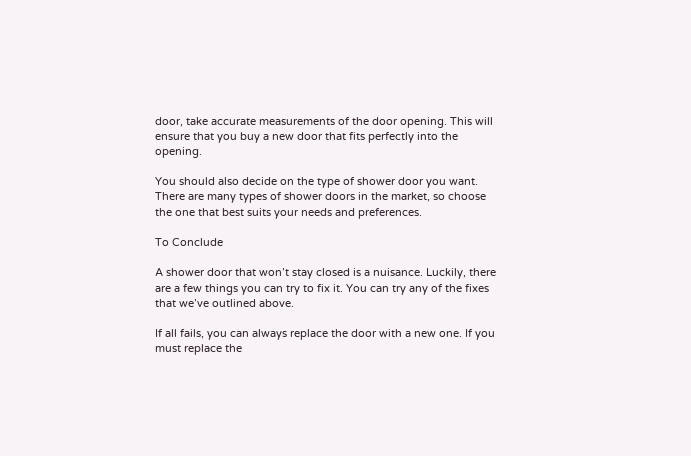door, take accurate measurements of the door opening. This will ensure that you buy a new door that fits perfectly into the opening.

You should also decide on the type of shower door you want. There are many types of shower doors in the market, so choose the one that best suits your needs and preferences.

To Conclude

A shower door that won’t stay closed is a nuisance. Luckily, there are a few things you can try to fix it. You can try any of the fixes that we’ve outlined above.

If all fails, you can always replace the door with a new one. If you must replace the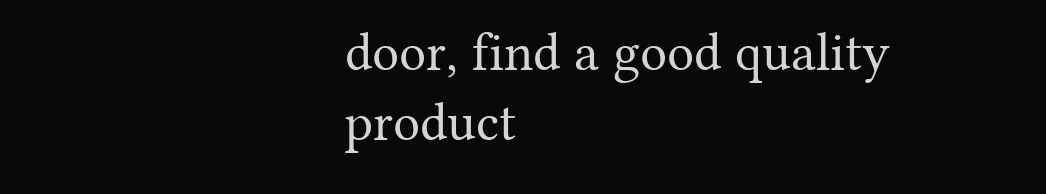door, find a good quality product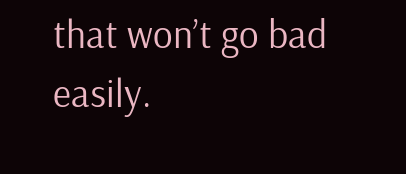that won’t go bad easily.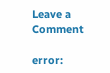Leave a Comment

error: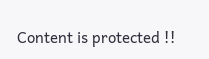Content is protected !!